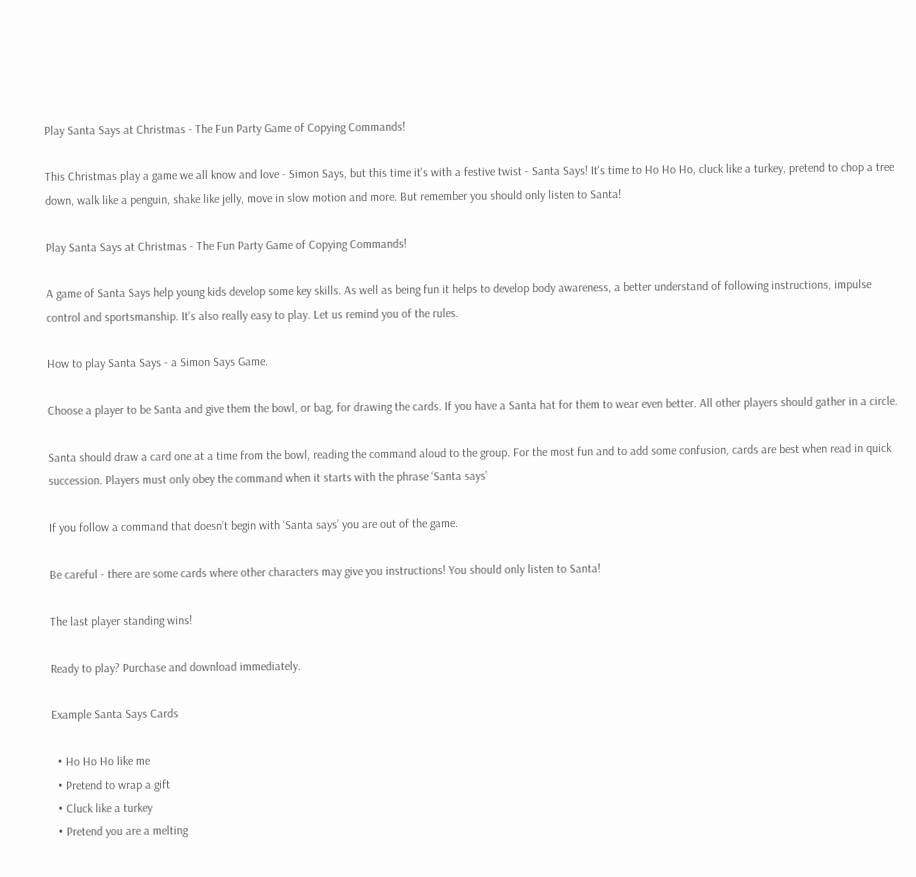Play Santa Says at Christmas - The Fun Party Game of Copying Commands!

This Christmas play a game we all know and love - Simon Says, but this time it's with a festive twist - Santa Says! It's time to Ho Ho Ho, cluck like a turkey, pretend to chop a tree down, walk like a penguin, shake like jelly, move in slow motion and more. But remember you should only listen to Santa!

Play Santa Says at Christmas - The Fun Party Game of Copying Commands!

A game of Santa Says help young kids develop some key skills. As well as being fun it helps to develop body awareness, a better understand of following instructions, impulse control and sportsmanship. It's also really easy to play. Let us remind you of the rules.

How to play Santa Says - a Simon Says Game.

Choose a player to be Santa and give them the bowl, or bag, for drawing the cards. If you have a Santa hat for them to wear even better. All other players should gather in a circle.

Santa should draw a card one at a time from the bowl, reading the command aloud to the group. For the most fun and to add some confusion, cards are best when read in quick succession. Players must only obey the command when it starts with the phrase ‘Santa says’

If you follow a command that doesn’t begin with ‘Santa says’ you are out of the game.

Be careful - there are some cards where other characters may give you instructions! You should only listen to Santa!

The last player standing wins!

Ready to play? Purchase and download immediately.

Example Santa Says Cards

  • Ho Ho Ho like me
  • Pretend to wrap a gift
  • Cluck like a turkey
  • Pretend you are a melting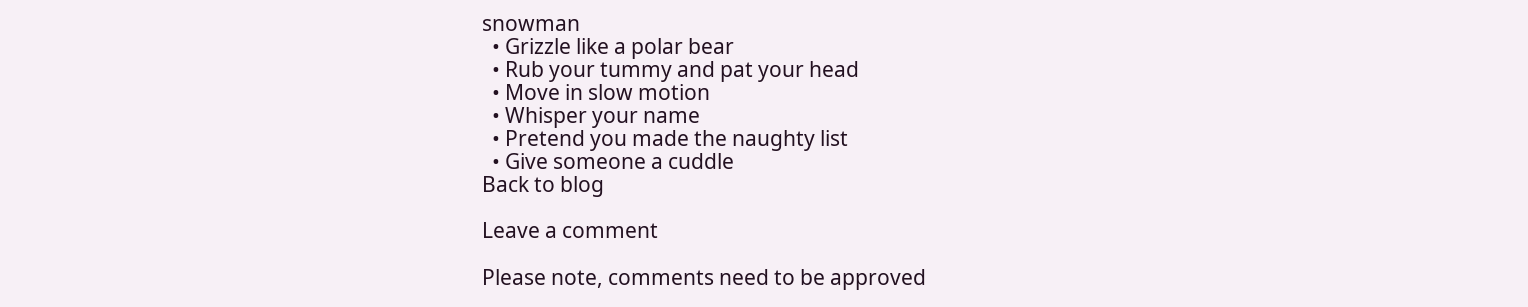snowman
  • Grizzle like a polar bear
  • Rub your tummy and pat your head
  • Move in slow motion
  • Whisper your name
  • Pretend you made the naughty list
  • Give someone a cuddle
Back to blog

Leave a comment

Please note, comments need to be approved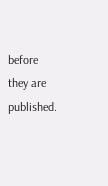before they are published.